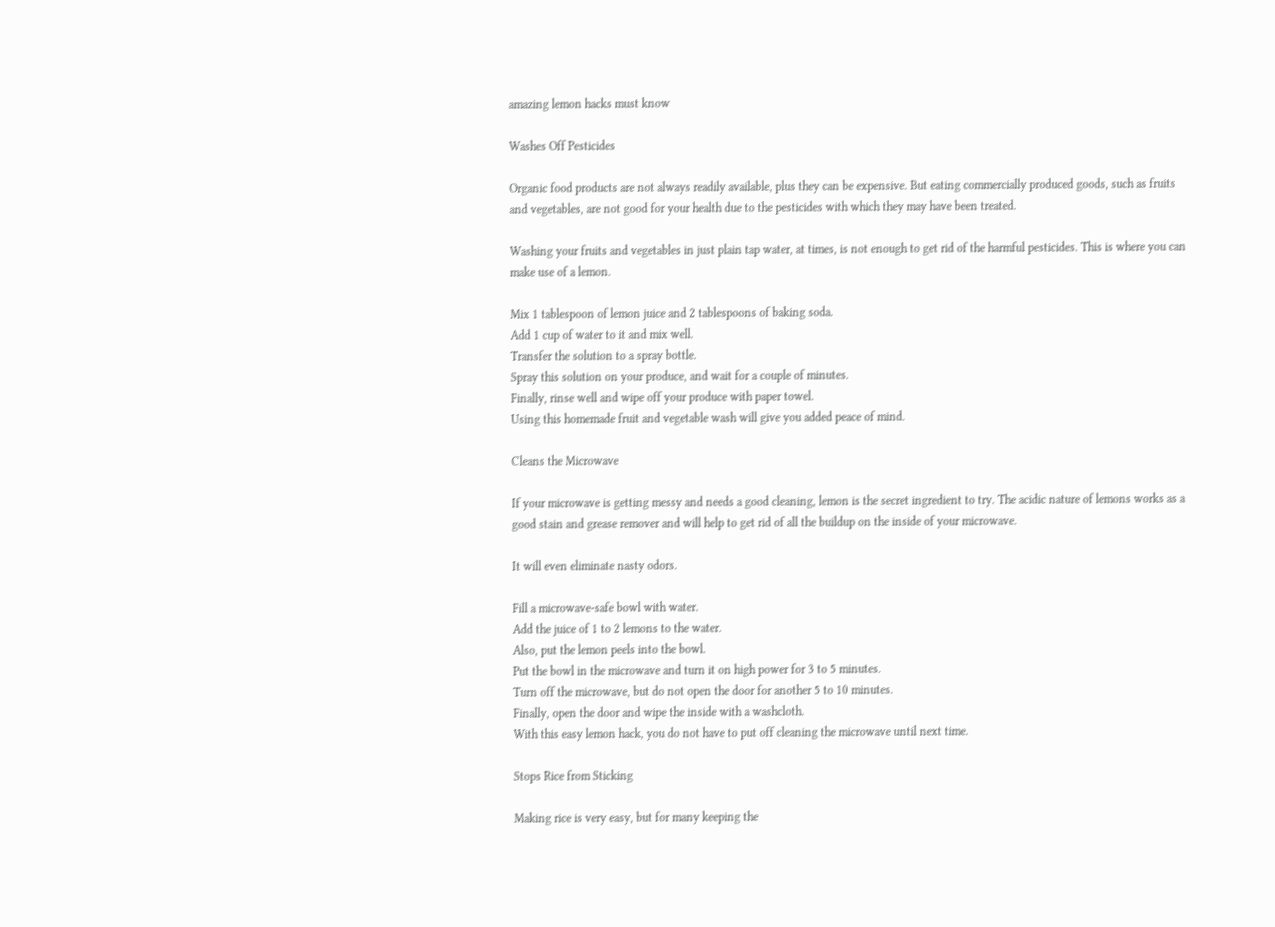amazing lemon hacks must know

Washes Off Pesticides

Organic food products are not always readily available, plus they can be expensive. But eating commercially produced goods, such as fruits and vegetables, are not good for your health due to the pesticides with which they may have been treated.

Washing your fruits and vegetables in just plain tap water, at times, is not enough to get rid of the harmful pesticides. This is where you can make use of a lemon.

Mix 1 tablespoon of lemon juice and 2 tablespoons of baking soda.
Add 1 cup of water to it and mix well.
Transfer the solution to a spray bottle.
Spray this solution on your produce, and wait for a couple of minutes.
Finally, rinse well and wipe off your produce with paper towel.
Using this homemade fruit and vegetable wash will give you added peace of mind.

Cleans the Microwave

If your microwave is getting messy and needs a good cleaning, lemon is the secret ingredient to try. The acidic nature of lemons works as a good stain and grease remover and will help to get rid of all the buildup on the inside of your microwave.

It will even eliminate nasty odors.

Fill a microwave-safe bowl with water.
Add the juice of 1 to 2 lemons to the water.
Also, put the lemon peels into the bowl.
Put the bowl in the microwave and turn it on high power for 3 to 5 minutes.
Turn off the microwave, but do not open the door for another 5 to 10 minutes.
Finally, open the door and wipe the inside with a washcloth.
With this easy lemon hack, you do not have to put off cleaning the microwave until next time.

Stops Rice from Sticking

Making rice is very easy, but for many keeping the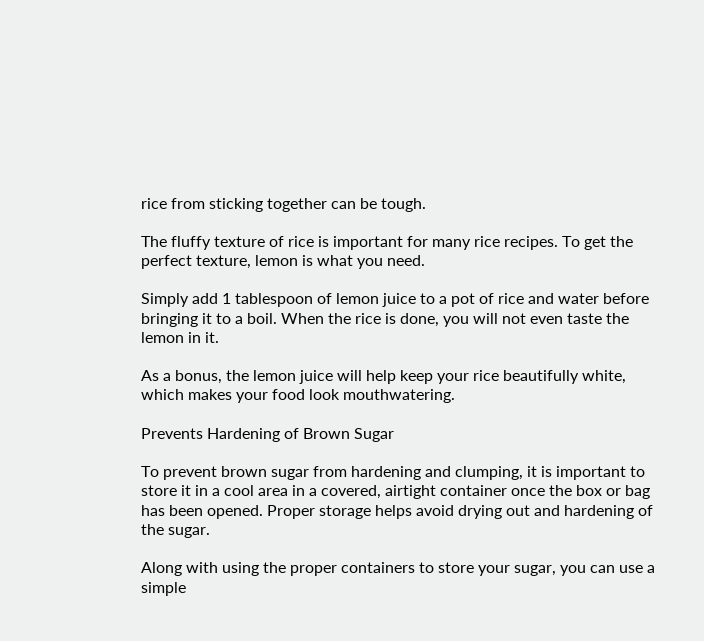rice from sticking together can be tough.

The fluffy texture of rice is important for many rice recipes. To get the perfect texture, lemon is what you need.

Simply add 1 tablespoon of lemon juice to a pot of rice and water before bringing it to a boil. When the rice is done, you will not even taste the lemon in it.

As a bonus, the lemon juice will help keep your rice beautifully white, which makes your food look mouthwatering.

Prevents Hardening of Brown Sugar

To prevent brown sugar from hardening and clumping, it is important to store it in a cool area in a covered, airtight container once the box or bag has been opened. Proper storage helps avoid drying out and hardening of the sugar.

Along with using the proper containers to store your sugar, you can use a simple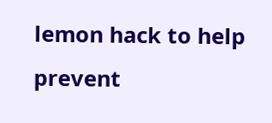lemon hack to help prevent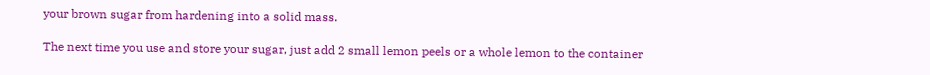your brown sugar from hardening into a solid mass.

The next time you use and store your sugar, just add 2 small lemon peels or a whole lemon to the container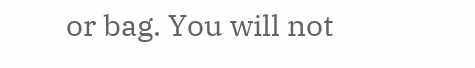or bag. You will not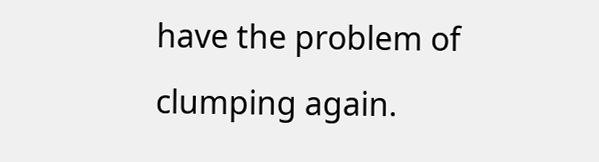have the problem of clumping again.